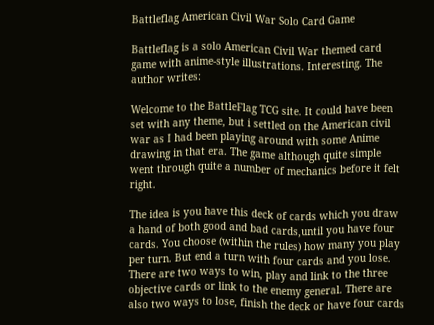Battleflag American Civil War Solo Card Game

Battleflag is a solo American Civil War themed card game with anime-style illustrations. Interesting. The author writes:

Welcome to the BattleFlag TCG site. It could have been set with any theme, but i settled on the American civil war as I had been playing around with some Anime drawing in that era. The game although quite simple went through quite a number of mechanics before it felt right.

The idea is you have this deck of cards which you draw a hand of both good and bad cards,until you have four cards. You choose (within the rules) how many you play per turn. But end a turn with four cards and you lose. There are two ways to win, play and link to the three objective cards or link to the enemy general. There are also two ways to lose, finish the deck or have four cards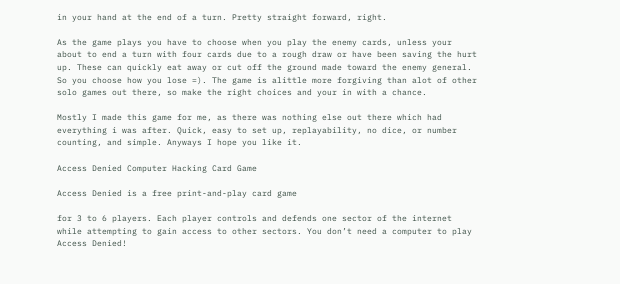in your hand at the end of a turn. Pretty straight forward, right.

As the game plays you have to choose when you play the enemy cards, unless your about to end a turn with four cards due to a rough draw or have been saving the hurt up. These can quickly eat away or cut off the ground made toward the enemy general. So you choose how you lose =). The game is alittle more forgiving than alot of other solo games out there, so make the right choices and your in with a chance.

Mostly I made this game for me, as there was nothing else out there which had everything i was after. Quick, easy to set up, replayability, no dice, or number counting, and simple. Anyways I hope you like it.

Access Denied Computer Hacking Card Game

Access Denied is a free print-and-play card game

for 3 to 6 players. Each player controls and defends one sector of the internet while attempting to gain access to other sectors. You don’t need a computer to play Access Denied!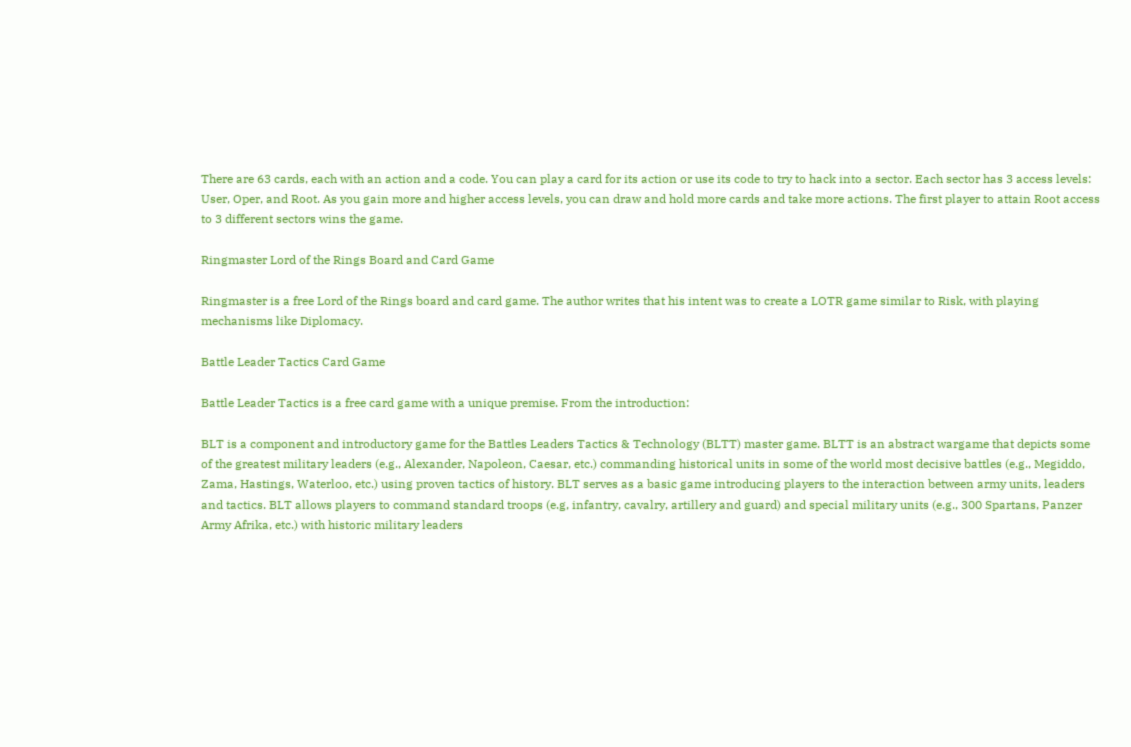There are 63 cards, each with an action and a code. You can play a card for its action or use its code to try to hack into a sector. Each sector has 3 access levels: User, Oper, and Root. As you gain more and higher access levels, you can draw and hold more cards and take more actions. The first player to attain Root access to 3 different sectors wins the game.

Ringmaster Lord of the Rings Board and Card Game

Ringmaster is a free Lord of the Rings board and card game. The author writes that his intent was to create a LOTR game similar to Risk, with playing mechanisms like Diplomacy.

Battle Leader Tactics Card Game

Battle Leader Tactics is a free card game with a unique premise. From the introduction:

BLT is a component and introductory game for the Battles Leaders Tactics & Technology (BLTT) master game. BLTT is an abstract wargame that depicts some of the greatest military leaders (e.g., Alexander, Napoleon, Caesar, etc.) commanding historical units in some of the world most decisive battles (e.g., Megiddo, Zama, Hastings, Waterloo, etc.) using proven tactics of history. BLT serves as a basic game introducing players to the interaction between army units, leaders and tactics. BLT allows players to command standard troops (e.g, infantry, cavalry, artillery and guard) and special military units (e.g., 300 Spartans, Panzer Army Afrika, etc.) with historic military leaders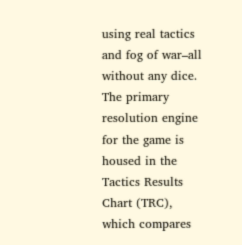using real tactics and fog of war–all without any dice. The primary resolution engine for the game is housed in the Tactics Results Chart (TRC), which compares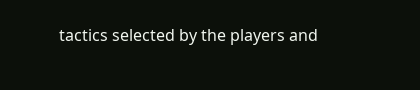tactics selected by the players and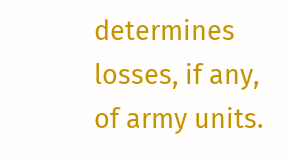determines losses, if any, of army units.